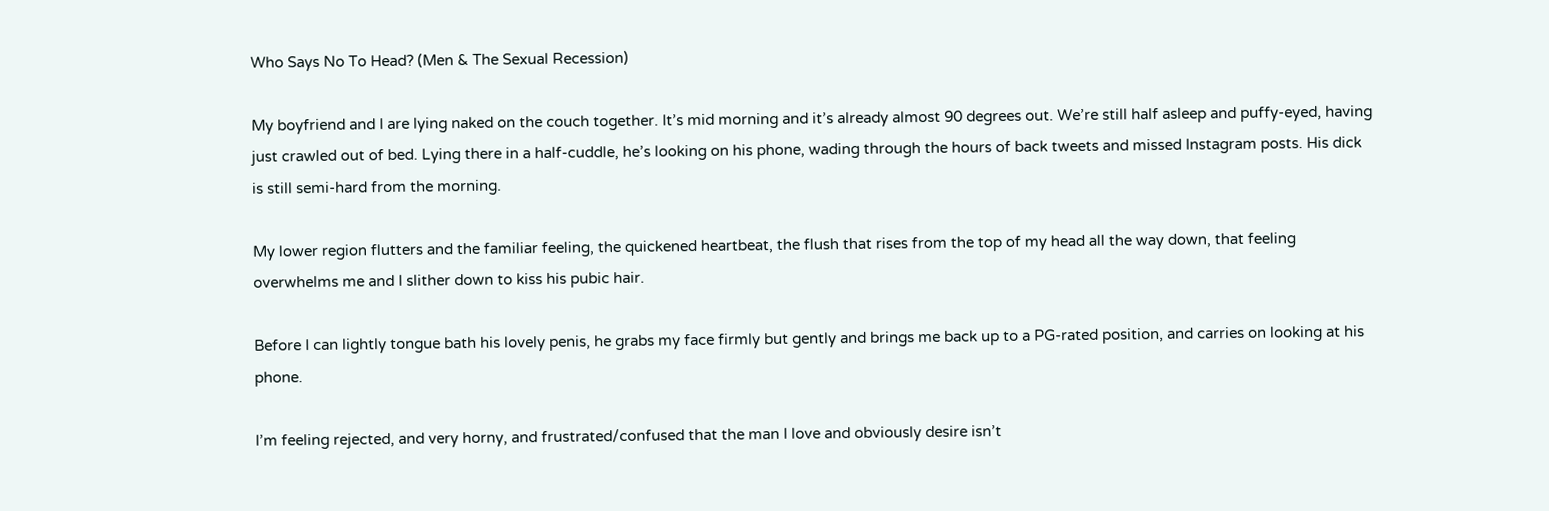Who Says No To Head? (Men & The Sexual Recession)

My boyfriend and I are lying naked on the couch together. It’s mid morning and it’s already almost 90 degrees out. We’re still half asleep and puffy-eyed, having just crawled out of bed. Lying there in a half-cuddle, he’s looking on his phone, wading through the hours of back tweets and missed Instagram posts. His dick is still semi-hard from the morning.

My lower region flutters and the familiar feeling, the quickened heartbeat, the flush that rises from the top of my head all the way down, that feeling overwhelms me and I slither down to kiss his pubic hair.

Before I can lightly tongue bath his lovely penis, he grabs my face firmly but gently and brings me back up to a PG-rated position, and carries on looking at his phone.

I’m feeling rejected, and very horny, and frustrated/confused that the man I love and obviously desire isn’t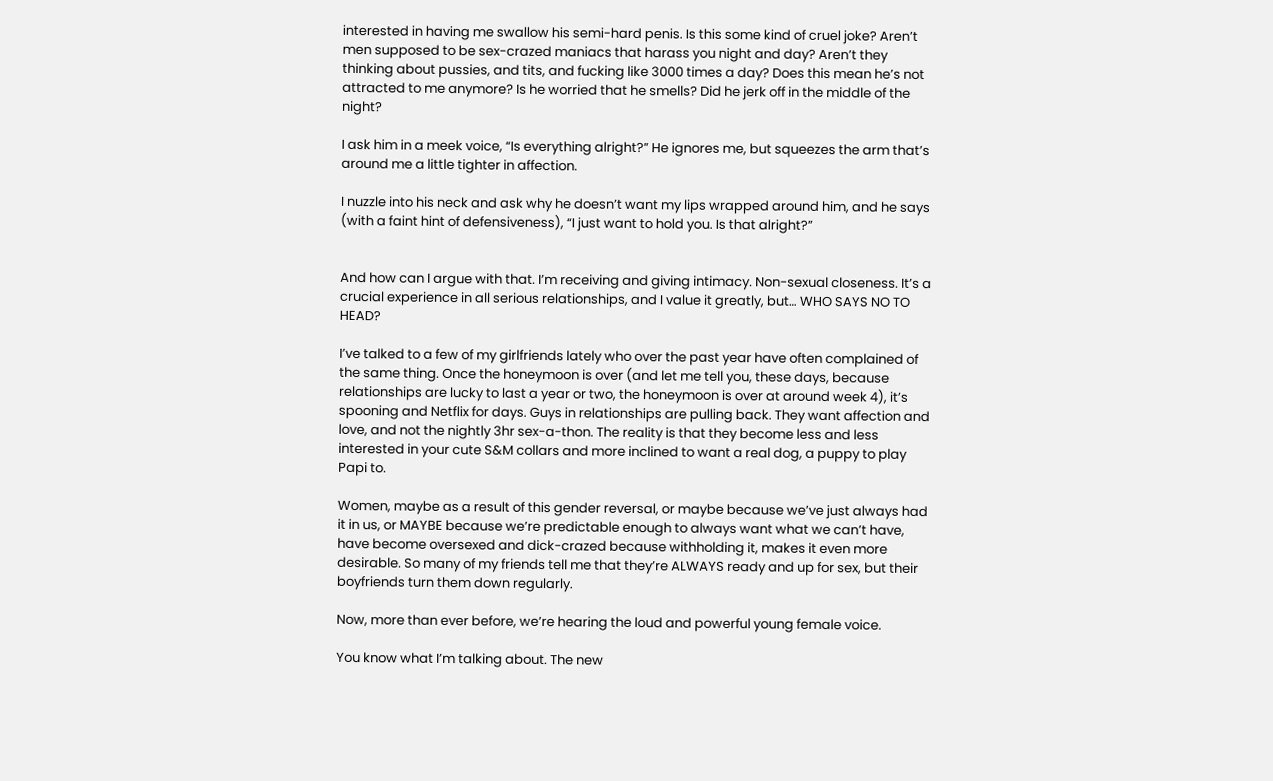interested in having me swallow his semi-hard penis. Is this some kind of cruel joke? Aren’t men supposed to be sex-crazed maniacs that harass you night and day? Aren’t they thinking about pussies, and tits, and fucking like 3000 times a day? Does this mean he’s not attracted to me anymore? Is he worried that he smells? Did he jerk off in the middle of the night?

I ask him in a meek voice, “Is everything alright?” He ignores me, but squeezes the arm that’s around me a little tighter in affection.

I nuzzle into his neck and ask why he doesn’t want my lips wrapped around him, and he says (with a faint hint of defensiveness), “I just want to hold you. Is that alright?”


And how can I argue with that. I’m receiving and giving intimacy. Non-sexual closeness. It’s a crucial experience in all serious relationships, and I value it greatly, but… WHO SAYS NO TO HEAD?

I’ve talked to a few of my girlfriends lately who over the past year have often complained of the same thing. Once the honeymoon is over (and let me tell you, these days, because relationships are lucky to last a year or two, the honeymoon is over at around week 4), it’s spooning and Netflix for days. Guys in relationships are pulling back. They want affection and love, and not the nightly 3hr sex-a-thon. The reality is that they become less and less interested in your cute S&M collars and more inclined to want a real dog, a puppy to play Papi to.

Women, maybe as a result of this gender reversal, or maybe because we’ve just always had it in us, or MAYBE because we’re predictable enough to always want what we can’t have, have become oversexed and dick-crazed because withholding it, makes it even more desirable. So many of my friends tell me that they’re ALWAYS ready and up for sex, but their boyfriends turn them down regularly.

Now, more than ever before, we’re hearing the loud and powerful young female voice.

You know what I’m talking about. The new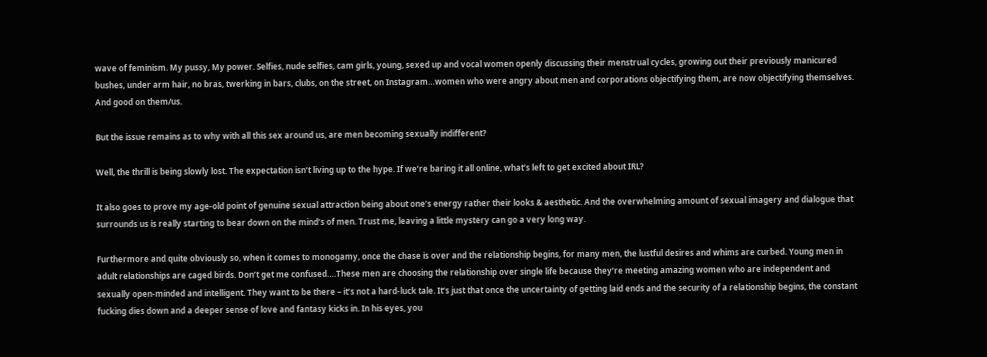wave of feminism. My pussy, My power. Selfies, nude selfies, cam girls, young, sexed up and vocal women openly discussing their menstrual cycles, growing out their previously manicured bushes, under arm hair, no bras, twerking in bars, clubs, on the street, on Instagram…women who were angry about men and corporations objectifying them, are now objectifying themselves. And good on them/us.

But the issue remains as to why with all this sex around us, are men becoming sexually indifferent?

Well, the thrill is being slowly lost. The expectation isn’t living up to the hype. If we’re baring it all online, what’s left to get excited about IRL?

It also goes to prove my age-old point of genuine sexual attraction being about one’s energy rather their looks & aesthetic. And the overwhelming amount of sexual imagery and dialogue that surrounds us is really starting to bear down on the mind’s of men. Trust me, leaving a little mystery can go a very long way.

Furthermore and quite obviously so, when it comes to monogamy, once the chase is over and the relationship begins, for many men, the lustful desires and whims are curbed. Young men in adult relationships are caged birds. Don’t get me confused….These men are choosing the relationship over single life because they’re meeting amazing women who are independent and sexually open-minded and intelligent. They want to be there – it’s not a hard-luck tale. It’s just that once the uncertainty of getting laid ends and the security of a relationship begins, the constant fucking dies down and a deeper sense of love and fantasy kicks in. In his eyes, you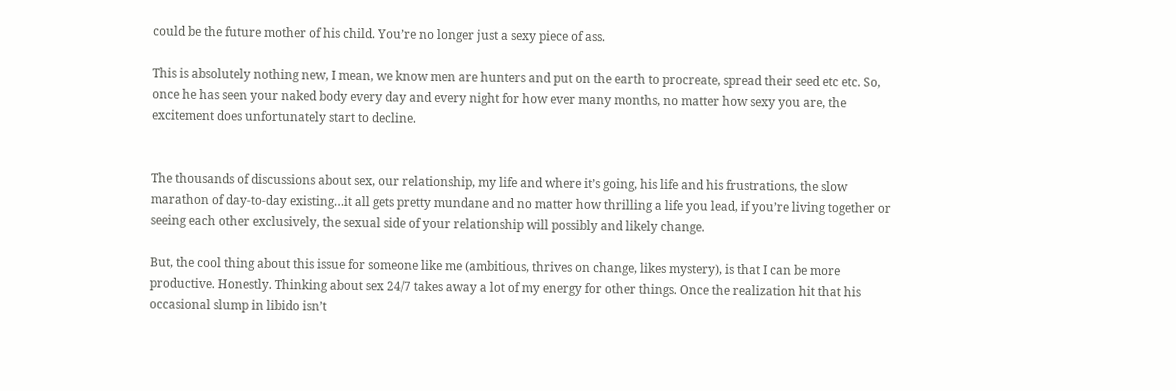could be the future mother of his child. You’re no longer just a sexy piece of ass.

This is absolutely nothing new, I mean, we know men are hunters and put on the earth to procreate, spread their seed etc etc. So, once he has seen your naked body every day and every night for how ever many months, no matter how sexy you are, the excitement does unfortunately start to decline.


The thousands of discussions about sex, our relationship, my life and where it’s going, his life and his frustrations, the slow marathon of day-to-day existing…it all gets pretty mundane and no matter how thrilling a life you lead, if you’re living together or seeing each other exclusively, the sexual side of your relationship will possibly and likely change.

But, the cool thing about this issue for someone like me (ambitious, thrives on change, likes mystery), is that I can be more productive. Honestly. Thinking about sex 24/7 takes away a lot of my energy for other things. Once the realization hit that his occasional slump in libido isn’t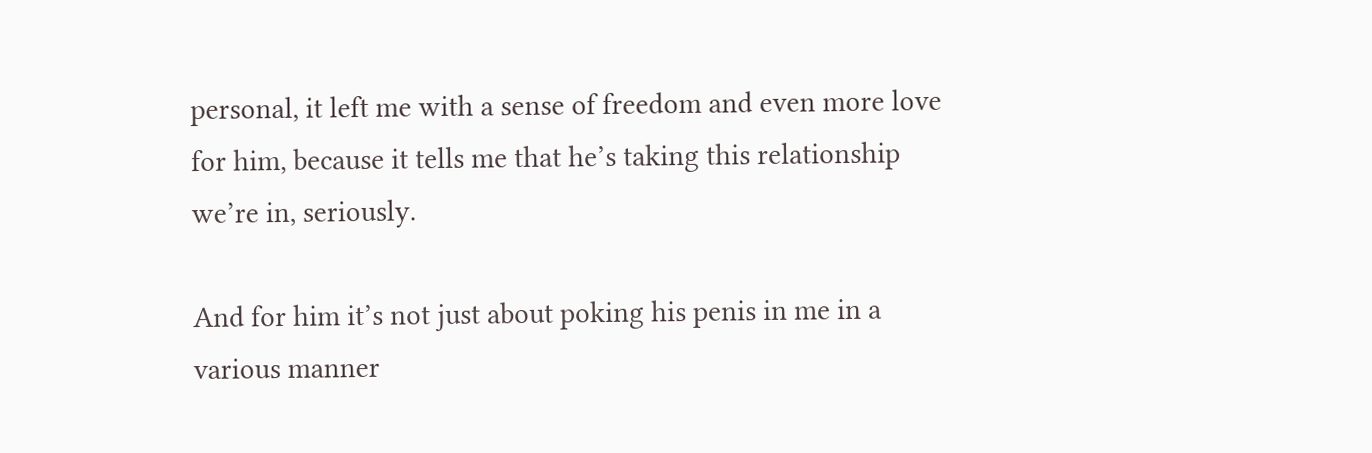personal, it left me with a sense of freedom and even more love for him, because it tells me that he’s taking this relationship we’re in, seriously.

And for him it’s not just about poking his penis in me in a various manner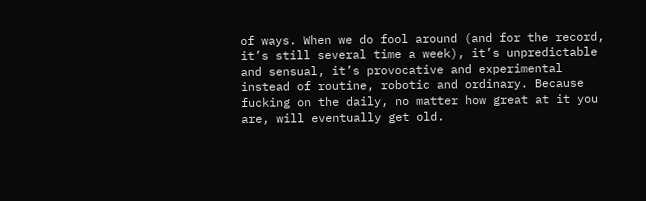of ways. When we do fool around (and for the record, it’s still several time a week), it’s unpredictable and sensual, it’s provocative and experimental instead of routine, robotic and ordinary. Because fucking on the daily, no matter how great at it you are, will eventually get old.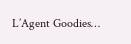L’Agent Goodies…